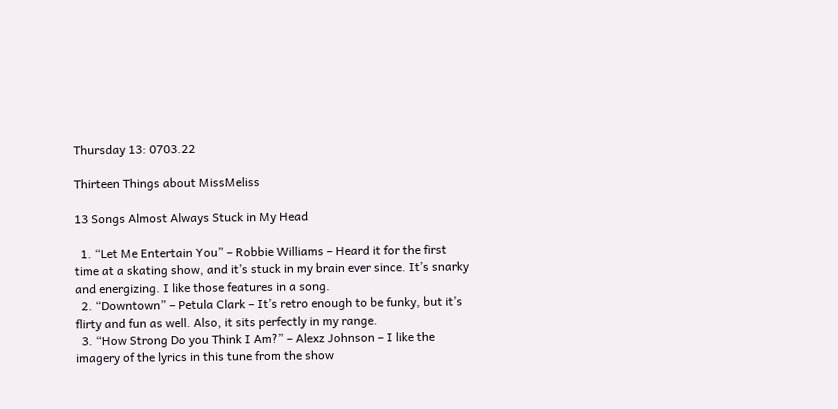Thursday 13: 0703.22

Thirteen Things about MissMeliss

13 Songs Almost Always Stuck in My Head

  1. “Let Me Entertain You” – Robbie Williams – Heard it for the first time at a skating show, and it’s stuck in my brain ever since. It’s snarky and energizing. I like those features in a song.
  2. “Downtown” – Petula Clark – It’s retro enough to be funky, but it’s flirty and fun as well. Also, it sits perfectly in my range.
  3. “How Strong Do you Think I Am?” – Alexz Johnson – I like the imagery of the lyrics in this tune from the show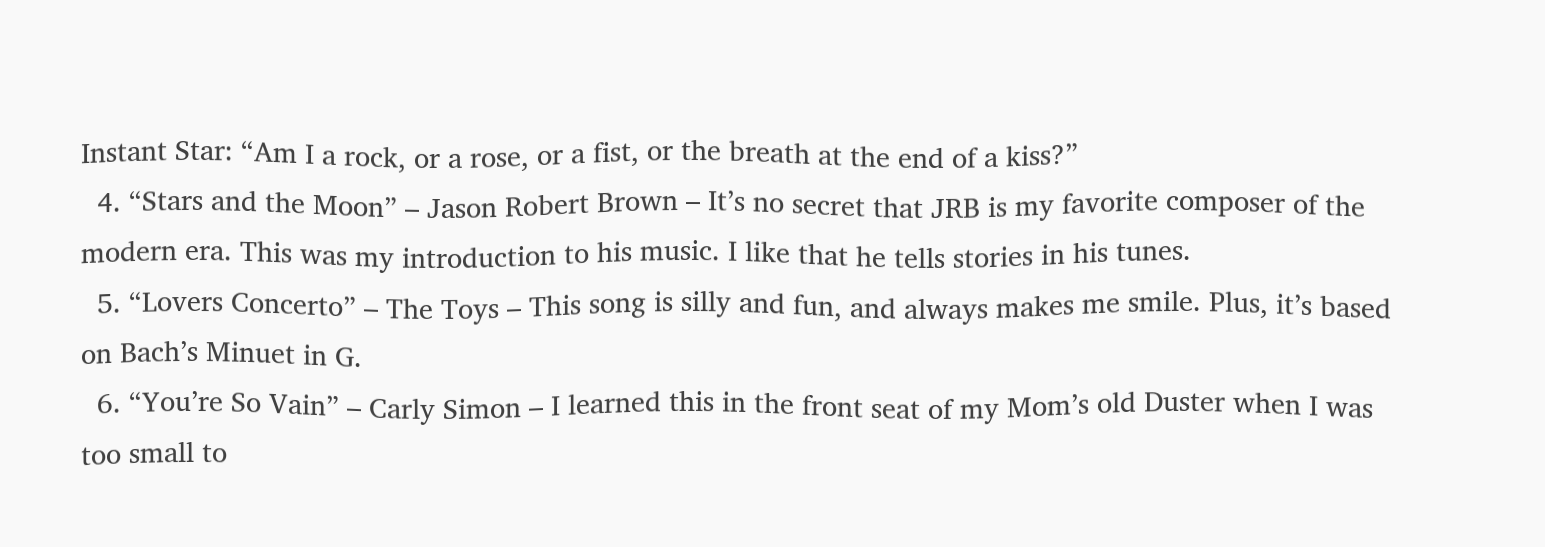Instant Star: “Am I a rock, or a rose, or a fist, or the breath at the end of a kiss?”
  4. “Stars and the Moon” – Jason Robert Brown – It’s no secret that JRB is my favorite composer of the modern era. This was my introduction to his music. I like that he tells stories in his tunes.
  5. “Lovers Concerto” – The Toys – This song is silly and fun, and always makes me smile. Plus, it’s based on Bach’s Minuet in G.
  6. “You’re So Vain” – Carly Simon – I learned this in the front seat of my Mom’s old Duster when I was too small to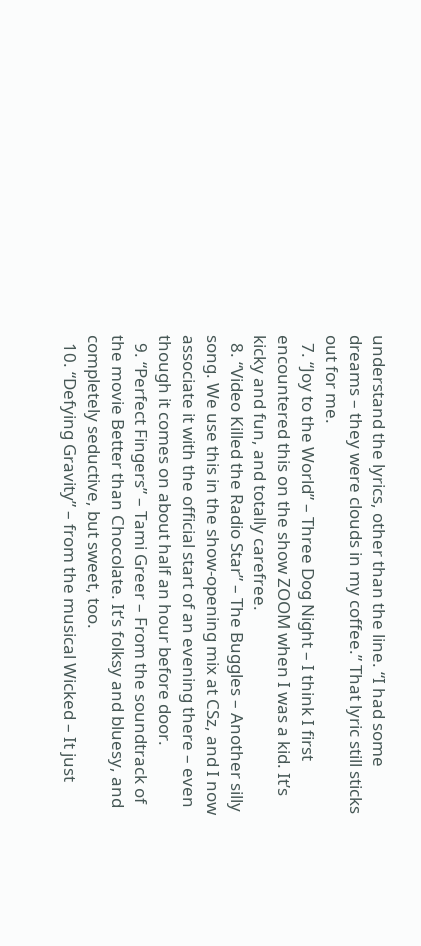understand the lyrics, other than the line. “I had some dreams – they were clouds in my coffee.” That lyric still sticks out for me.
  7. “Joy to the World” – Three Dog Night – I think I first encountered this on the show ZOOM when I was a kid. It’s kicky and fun, and totally carefree.
  8. “Video Killed the Radio Star” – The Buggles – Another silly song. We use this in the show-opening mix at CSz, and I now associate it with the official start of an evening there – even though it comes on about half an hour before door.
  9. “Perfect Fingers” – Tami Greer – From the soundtrack of the movie Better than Chocolate. It’s folksy and bluesy, and completely seductive, but sweet, too.
  10. “Defying Gravity” – from the musical Wicked – It just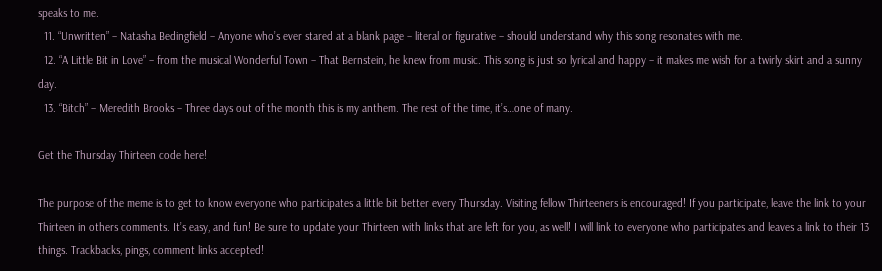speaks to me.
  11. “Unwritten” – Natasha Bedingfield – Anyone who’s ever stared at a blank page – literal or figurative – should understand why this song resonates with me.
  12. “A Little Bit in Love” – from the musical Wonderful Town – That Bernstein, he knew from music. This song is just so lyrical and happy – it makes me wish for a twirly skirt and a sunny day.
  13. “Bitch” – Meredith Brooks – Three days out of the month this is my anthem. The rest of the time, it’s…one of many.

Get the Thursday Thirteen code here!

The purpose of the meme is to get to know everyone who participates a little bit better every Thursday. Visiting fellow Thirteeners is encouraged! If you participate, leave the link to your Thirteen in others comments. It’s easy, and fun! Be sure to update your Thirteen with links that are left for you, as well! I will link to everyone who participates and leaves a link to their 13 things. Trackbacks, pings, comment links accepted!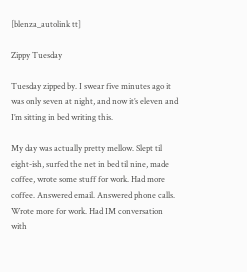[blenza_autolink tt]

Zippy Tuesday

Tuesday zipped by. I swear five minutes ago it was only seven at night, and now it’s eleven and I’m sitting in bed writing this.

My day was actually pretty mellow. Slept til eight-ish, surfed the net in bed til nine, made coffee, wrote some stuff for work. Had more coffee. Answered email. Answered phone calls. Wrote more for work. Had IM conversation with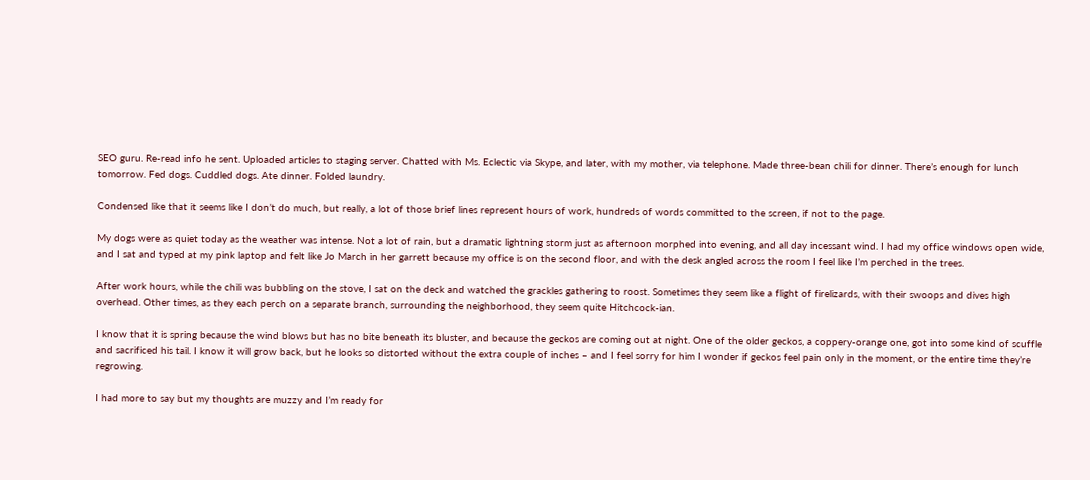SEO guru. Re-read info he sent. Uploaded articles to staging server. Chatted with Ms. Eclectic via Skype, and later, with my mother, via telephone. Made three-bean chili for dinner. There’s enough for lunch tomorrow. Fed dogs. Cuddled dogs. Ate dinner. Folded laundry.

Condensed like that it seems like I don’t do much, but really, a lot of those brief lines represent hours of work, hundreds of words committed to the screen, if not to the page.

My dogs were as quiet today as the weather was intense. Not a lot of rain, but a dramatic lightning storm just as afternoon morphed into evening, and all day incessant wind. I had my office windows open wide, and I sat and typed at my pink laptop and felt like Jo March in her garrett because my office is on the second floor, and with the desk angled across the room I feel like I’m perched in the trees.

After work hours, while the chili was bubbling on the stove, I sat on the deck and watched the grackles gathering to roost. Sometimes they seem like a flight of firelizards, with their swoops and dives high overhead. Other times, as they each perch on a separate branch, surrounding the neighborhood, they seem quite Hitchcock-ian.

I know that it is spring because the wind blows but has no bite beneath its bluster, and because the geckos are coming out at night. One of the older geckos, a coppery-orange one, got into some kind of scuffle and sacrificed his tail. I know it will grow back, but he looks so distorted without the extra couple of inches – and I feel sorry for him I wonder if geckos feel pain only in the moment, or the entire time they’re regrowing.

I had more to say but my thoughts are muzzy and I’m ready for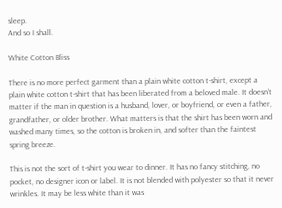sleep.
And so I shall.

White Cotton Bliss

There is no more perfect garment than a plain white cotton t-shirt, except a plain white cotton t-shirt that has been liberated from a beloved male. It doesn’t matter if the man in question is a husband, lover, or boyfriend, or even a father, grandfather, or older brother. What matters is that the shirt has been worn and washed many times, so the cotton is broken in, and softer than the faintest spring breeze.

This is not the sort of t-shirt you wear to dinner. It has no fancy stitching, no pocket, no designer icon or label. It is not blended with polyester so that it never wrinkles. It may be less white than it was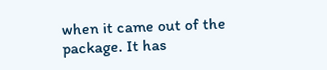when it came out of the package. It has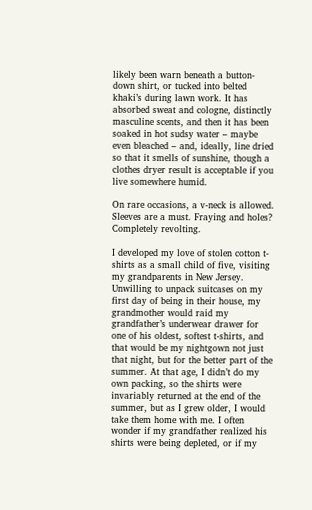likely been warn beneath a button-down shirt, or tucked into belted khaki’s during lawn work. It has absorbed sweat and cologne, distinctly masculine scents, and then it has been soaked in hot sudsy water – maybe even bleached – and, ideally, line dried so that it smells of sunshine, though a clothes dryer result is acceptable if you live somewhere humid.

On rare occasions, a v-neck is allowed. Sleeves are a must. Fraying and holes? Completely revolting.

I developed my love of stolen cotton t-shirts as a small child of five, visiting my grandparents in New Jersey. Unwilling to unpack suitcases on my first day of being in their house, my grandmother would raid my grandfather’s underwear drawer for one of his oldest, softest t-shirts, and that would be my nightgown not just that night, but for the better part of the summer. At that age, I didn’t do my own packing, so the shirts were invariably returned at the end of the summer, but as I grew older, I would take them home with me. I often wonder if my grandfather realized his shirts were being depleted, or if my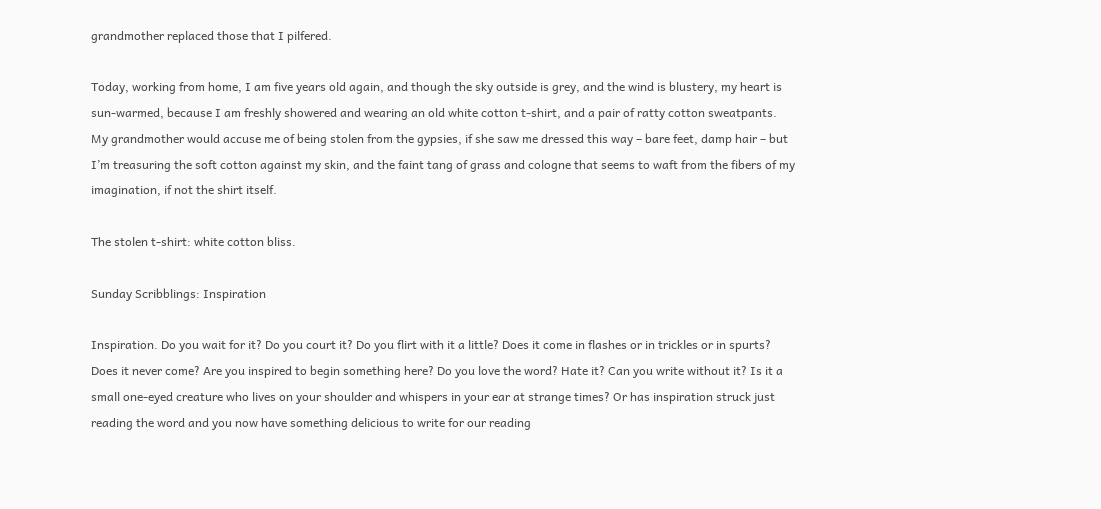grandmother replaced those that I pilfered.

Today, working from home, I am five years old again, and though the sky outside is grey, and the wind is blustery, my heart is sun-warmed, because I am freshly showered and wearing an old white cotton t-shirt, and a pair of ratty cotton sweatpants. My grandmother would accuse me of being stolen from the gypsies, if she saw me dressed this way – bare feet, damp hair – but I’m treasuring the soft cotton against my skin, and the faint tang of grass and cologne that seems to waft from the fibers of my imagination, if not the shirt itself.

The stolen t-shirt: white cotton bliss.

Sunday Scribblings: Inspiration

Inspiration. Do you wait for it? Do you court it? Do you flirt with it a little? Does it come in flashes or in trickles or in spurts? Does it never come? Are you inspired to begin something here? Do you love the word? Hate it? Can you write without it? Is it a small one-eyed creature who lives on your shoulder and whispers in your ear at strange times? Or has inspiration struck just reading the word and you now have something delicious to write for our reading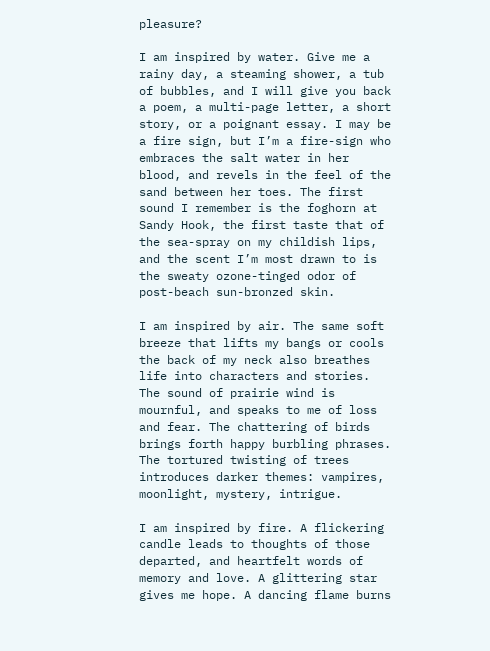pleasure?

I am inspired by water. Give me a rainy day, a steaming shower, a tub of bubbles, and I will give you back a poem, a multi-page letter, a short story, or a poignant essay. I may be a fire sign, but I’m a fire-sign who embraces the salt water in her blood, and revels in the feel of the sand between her toes. The first sound I remember is the foghorn at Sandy Hook, the first taste that of the sea-spray on my childish lips, and the scent I’m most drawn to is the sweaty ozone-tinged odor of post-beach sun-bronzed skin.

I am inspired by air. The same soft breeze that lifts my bangs or cools the back of my neck also breathes life into characters and stories. The sound of prairie wind is mournful, and speaks to me of loss and fear. The chattering of birds brings forth happy burbling phrases. The tortured twisting of trees introduces darker themes: vampires, moonlight, mystery, intrigue.

I am inspired by fire. A flickering candle leads to thoughts of those departed, and heartfelt words of memory and love. A glittering star gives me hope. A dancing flame burns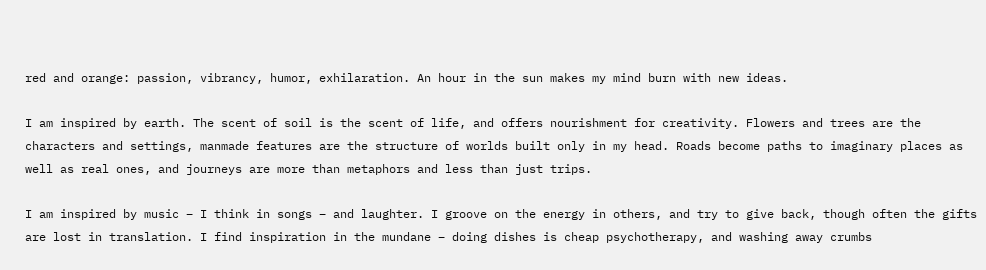red and orange: passion, vibrancy, humor, exhilaration. An hour in the sun makes my mind burn with new ideas.

I am inspired by earth. The scent of soil is the scent of life, and offers nourishment for creativity. Flowers and trees are the characters and settings, manmade features are the structure of worlds built only in my head. Roads become paths to imaginary places as well as real ones, and journeys are more than metaphors and less than just trips.

I am inspired by music – I think in songs – and laughter. I groove on the energy in others, and try to give back, though often the gifts are lost in translation. I find inspiration in the mundane – doing dishes is cheap psychotherapy, and washing away crumbs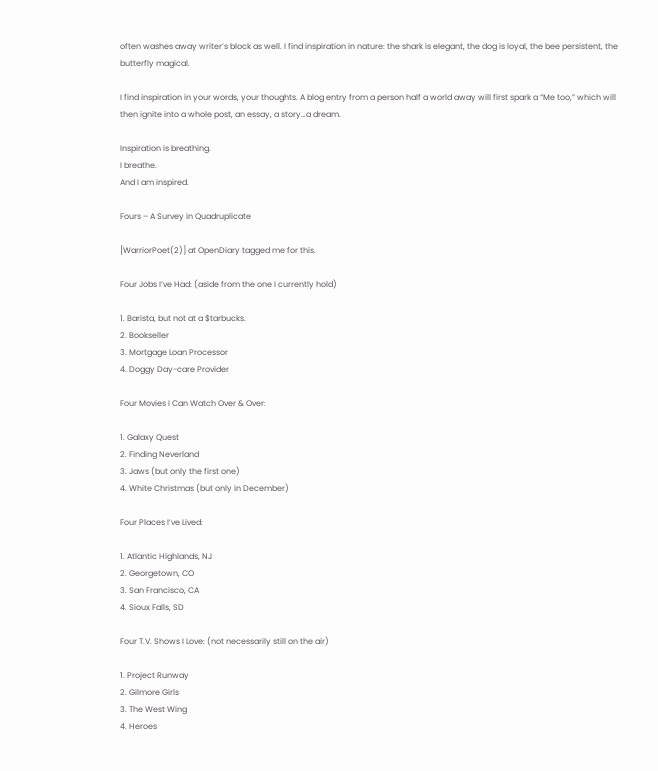often washes away writer’s block as well. I find inspiration in nature: the shark is elegant, the dog is loyal, the bee persistent, the butterfly magical.

I find inspiration in your words, your thoughts. A blog entry from a person half a world away will first spark a “Me too,” which will then ignite into a whole post, an essay, a story…a dream.

Inspiration is breathing.
I breathe.
And I am inspired.

Fours – A Survey in Quadruplicate

[WarriorPoet(2)] at OpenDiary tagged me for this.

Four Jobs I’ve Had: (aside from the one I currently hold)

1. Barista, but not at a $tarbucks.
2. Bookseller
3. Mortgage Loan Processor
4. Doggy Day-care Provider

Four Movies I Can Watch Over & Over:

1. Galaxy Quest
2. Finding Neverland
3. Jaws (but only the first one)
4. White Christmas (but only in December)

Four Places I’ve Lived:

1. Atlantic Highlands, NJ
2. Georgetown, CO
3. San Francisco, CA
4. Sioux Falls, SD

Four T.V. Shows I Love: (not necessarily still on the air)

1. Project Runway
2. Gilmore Girls
3. The West Wing
4. Heroes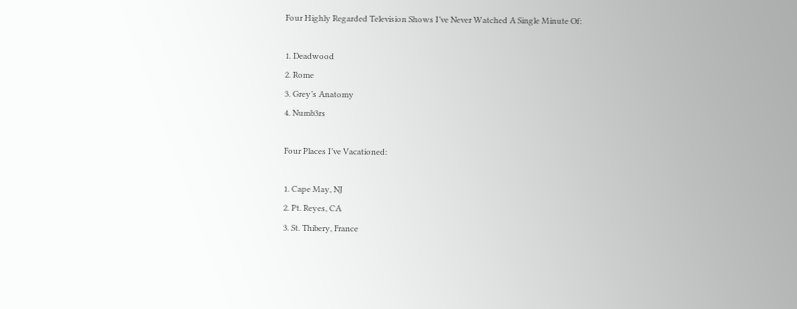Four Highly Regarded Television Shows I’ve Never Watched A Single Minute Of:

1. Deadwood
2. Rome
3. Grey’s Anatomy
4. Numb3rs

Four Places I’ve Vacationed:

1. Cape May, NJ
2. Pt. Reyes, CA
3. St. Thibery, France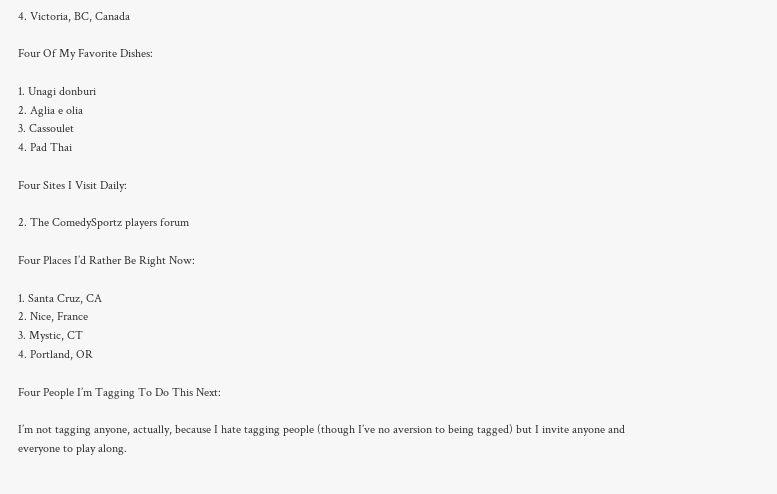4. Victoria, BC, Canada

Four Of My Favorite Dishes:

1. Unagi donburi
2. Aglia e olia
3. Cassoulet
4. Pad Thai

Four Sites I Visit Daily:

2. The ComedySportz players forum

Four Places I’d Rather Be Right Now:

1. Santa Cruz, CA
2. Nice, France
3. Mystic, CT
4. Portland, OR

Four People I’m Tagging To Do This Next:

I’m not tagging anyone, actually, because I hate tagging people (though I’ve no aversion to being tagged) but I invite anyone and everyone to play along.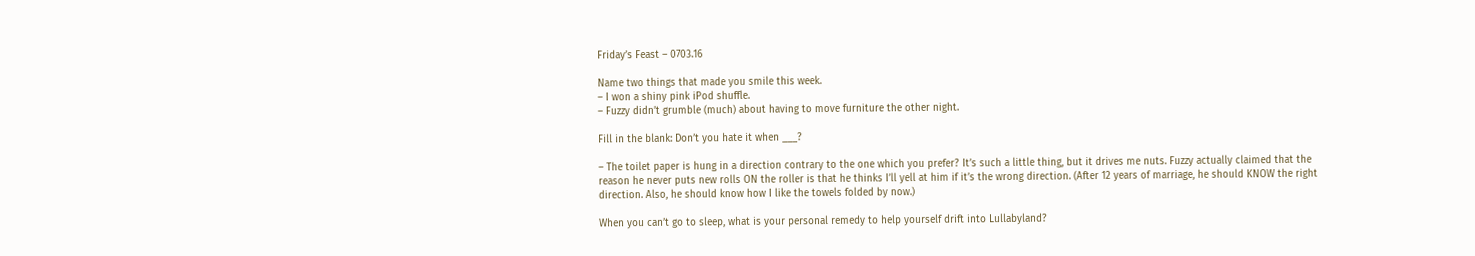Friday’s Feast – 0703.16

Name two things that made you smile this week.
– I won a shiny pink iPod shuffle.
– Fuzzy didn’t grumble (much) about having to move furniture the other night.

Fill in the blank: Don’t you hate it when ___?

– The toilet paper is hung in a direction contrary to the one which you prefer? It’s such a little thing, but it drives me nuts. Fuzzy actually claimed that the reason he never puts new rolls ON the roller is that he thinks I’ll yell at him if it’s the wrong direction. (After 12 years of marriage, he should KNOW the right direction. Also, he should know how I like the towels folded by now.)

When you can’t go to sleep, what is your personal remedy to help yourself drift into Lullabyland?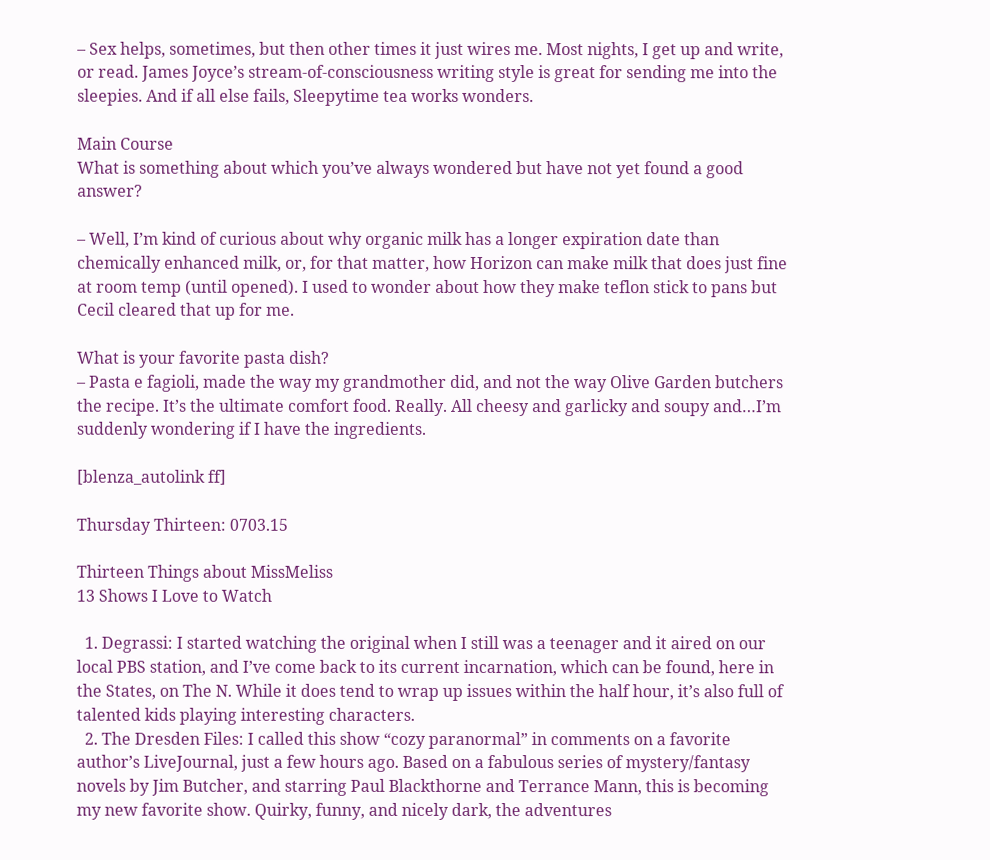– Sex helps, sometimes, but then other times it just wires me. Most nights, I get up and write, or read. James Joyce’s stream-of-consciousness writing style is great for sending me into the sleepies. And if all else fails, Sleepytime tea works wonders.

Main Course
What is something about which you’ve always wondered but have not yet found a good answer?

– Well, I’m kind of curious about why organic milk has a longer expiration date than chemically enhanced milk, or, for that matter, how Horizon can make milk that does just fine at room temp (until opened). I used to wonder about how they make teflon stick to pans but Cecil cleared that up for me.

What is your favorite pasta dish?
– Pasta e fagioli, made the way my grandmother did, and not the way Olive Garden butchers the recipe. It’s the ultimate comfort food. Really. All cheesy and garlicky and soupy and…I’m suddenly wondering if I have the ingredients.

[blenza_autolink ff]

Thursday Thirteen: 0703.15

Thirteen Things about MissMeliss
13 Shows I Love to Watch

  1. Degrassi: I started watching the original when I still was a teenager and it aired on our local PBS station, and I’ve come back to its current incarnation, which can be found, here in the States, on The N. While it does tend to wrap up issues within the half hour, it’s also full of talented kids playing interesting characters.
  2. The Dresden Files: I called this show “cozy paranormal” in comments on a favorite author’s LiveJournal, just a few hours ago. Based on a fabulous series of mystery/fantasy novels by Jim Butcher, and starring Paul Blackthorne and Terrance Mann, this is becoming my new favorite show. Quirky, funny, and nicely dark, the adventures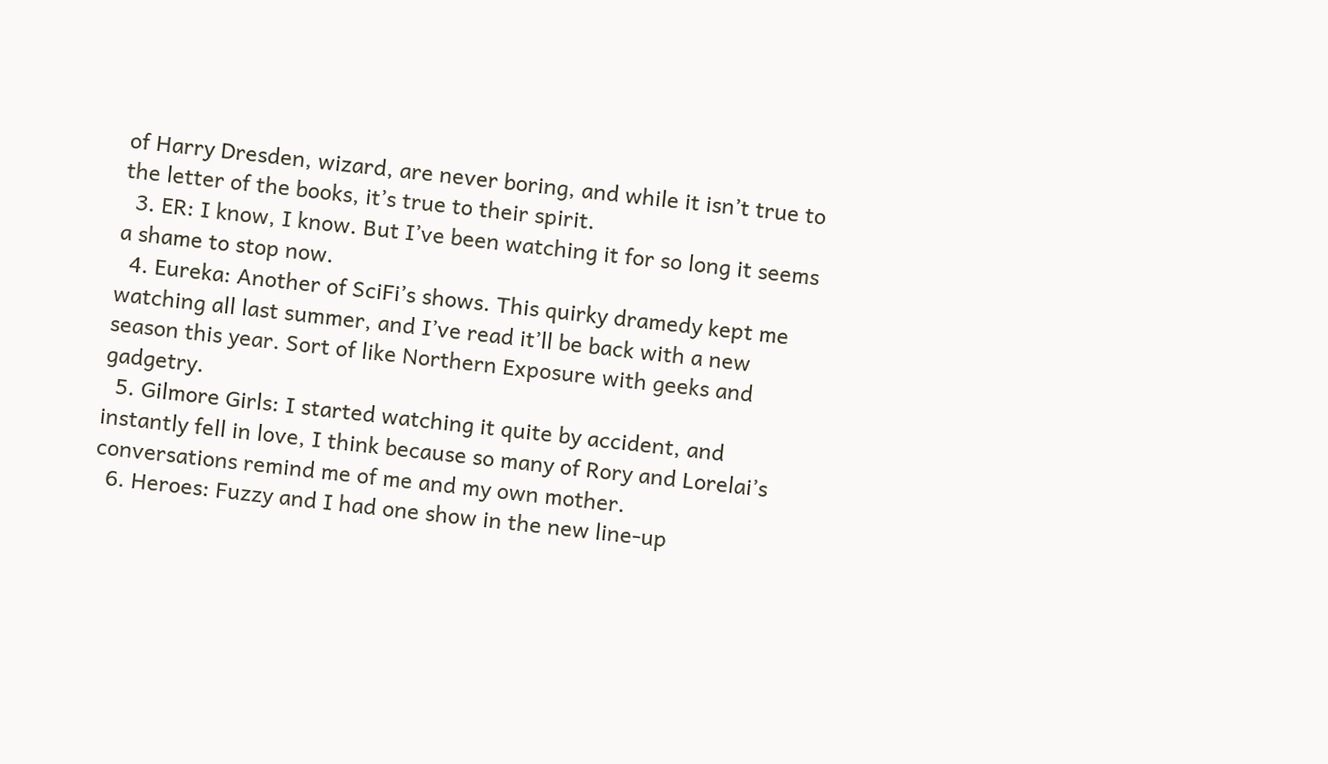of Harry Dresden, wizard, are never boring, and while it isn’t true to the letter of the books, it’s true to their spirit.
  3. ER: I know, I know. But I’ve been watching it for so long it seems a shame to stop now.
  4. Eureka: Another of SciFi’s shows. This quirky dramedy kept me watching all last summer, and I’ve read it’ll be back with a new season this year. Sort of like Northern Exposure with geeks and gadgetry.
  5. Gilmore Girls: I started watching it quite by accident, and instantly fell in love, I think because so many of Rory and Lorelai’s conversations remind me of me and my own mother.
  6. Heroes: Fuzzy and I had one show in the new line-up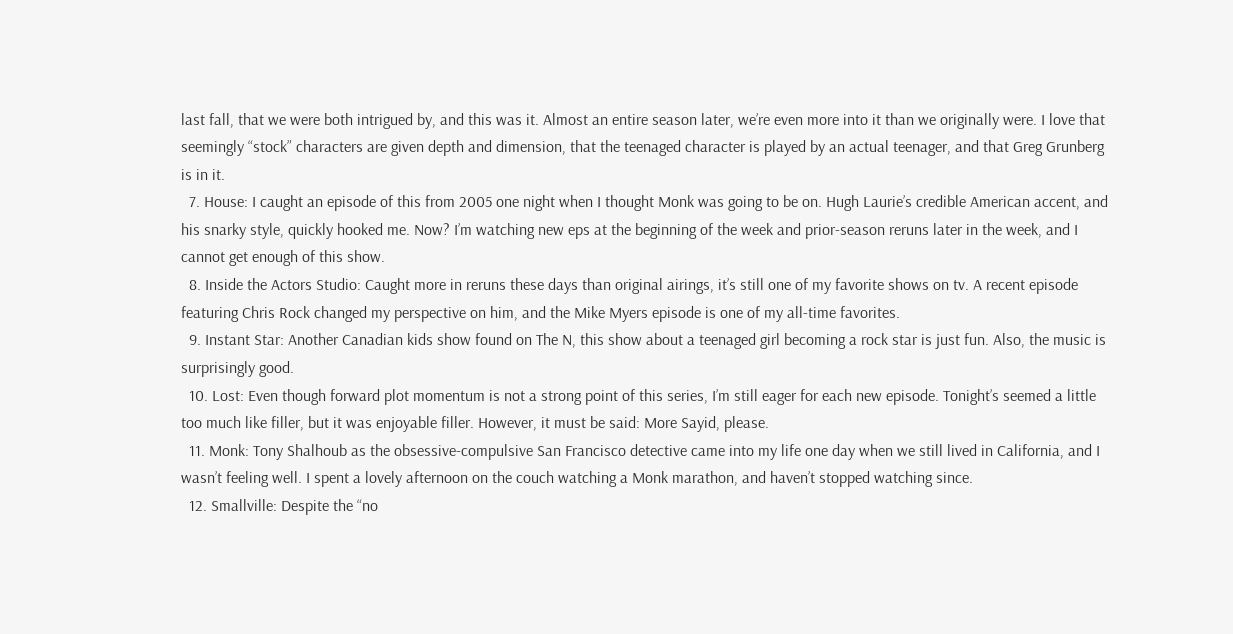last fall, that we were both intrigued by, and this was it. Almost an entire season later, we’re even more into it than we originally were. I love that seemingly “stock” characters are given depth and dimension, that the teenaged character is played by an actual teenager, and that Greg Grunberg is in it.
  7. House: I caught an episode of this from 2005 one night when I thought Monk was going to be on. Hugh Laurie’s credible American accent, and his snarky style, quickly hooked me. Now? I’m watching new eps at the beginning of the week and prior-season reruns later in the week, and I cannot get enough of this show.
  8. Inside the Actors Studio: Caught more in reruns these days than original airings, it’s still one of my favorite shows on tv. A recent episode featuring Chris Rock changed my perspective on him, and the Mike Myers episode is one of my all-time favorites.
  9. Instant Star: Another Canadian kids show found on The N, this show about a teenaged girl becoming a rock star is just fun. Also, the music is surprisingly good.
  10. Lost: Even though forward plot momentum is not a strong point of this series, I’m still eager for each new episode. Tonight’s seemed a little too much like filler, but it was enjoyable filler. However, it must be said: More Sayid, please.
  11. Monk: Tony Shalhoub as the obsessive-compulsive San Francisco detective came into my life one day when we still lived in California, and I wasn’t feeling well. I spent a lovely afternoon on the couch watching a Monk marathon, and haven’t stopped watching since.
  12. Smallville: Despite the “no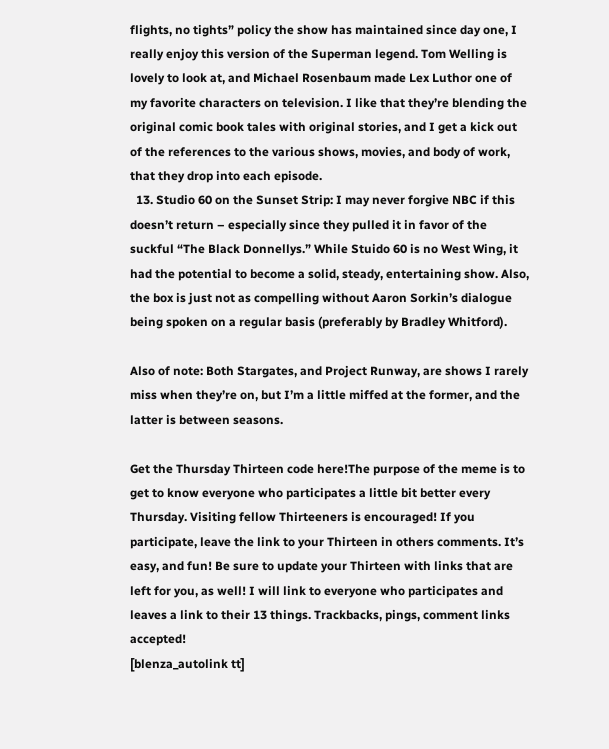flights, no tights” policy the show has maintained since day one, I really enjoy this version of the Superman legend. Tom Welling is lovely to look at, and Michael Rosenbaum made Lex Luthor one of my favorite characters on television. I like that they’re blending the original comic book tales with original stories, and I get a kick out of the references to the various shows, movies, and body of work, that they drop into each episode.
  13. Studio 60 on the Sunset Strip: I may never forgive NBC if this doesn’t return – especially since they pulled it in favor of the suckful “The Black Donnellys.” While Stuido 60 is no West Wing, it had the potential to become a solid, steady, entertaining show. Also, the box is just not as compelling without Aaron Sorkin’s dialogue being spoken on a regular basis (preferably by Bradley Whitford).

Also of note: Both Stargates, and Project Runway, are shows I rarely miss when they’re on, but I’m a little miffed at the former, and the latter is between seasons.

Get the Thursday Thirteen code here!The purpose of the meme is to get to know everyone who participates a little bit better every Thursday. Visiting fellow Thirteeners is encouraged! If you participate, leave the link to your Thirteen in others comments. It’s easy, and fun! Be sure to update your Thirteen with links that are left for you, as well! I will link to everyone who participates and leaves a link to their 13 things. Trackbacks, pings, comment links accepted!
[blenza_autolink tt]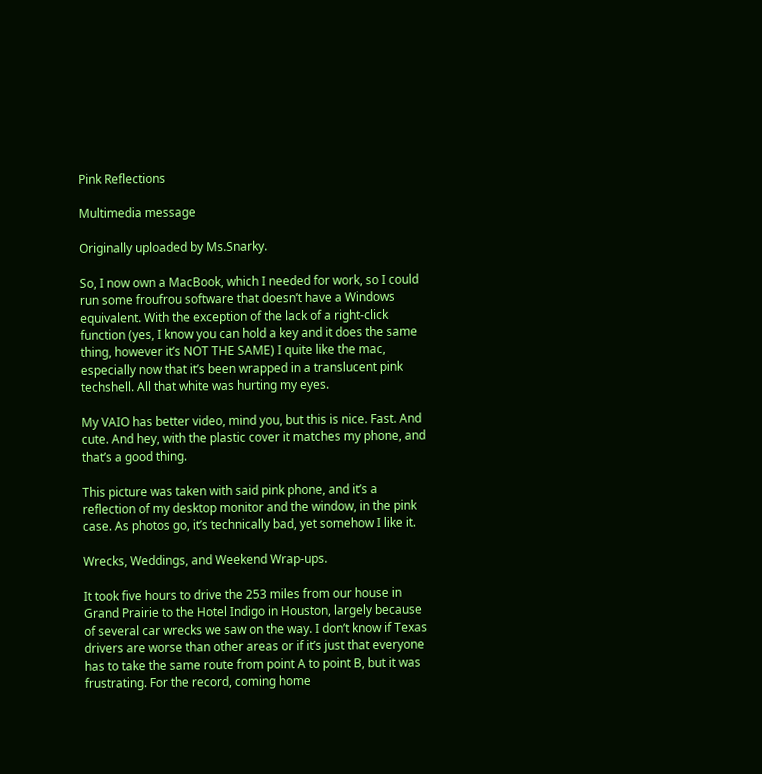Pink Reflections

Multimedia message

Originally uploaded by Ms.Snarky.

So, I now own a MacBook, which I needed for work, so I could run some froufrou software that doesn’t have a Windows equivalent. With the exception of the lack of a right-click function (yes, I know you can hold a key and it does the same thing, however it’s NOT THE SAME) I quite like the mac, especially now that it’s been wrapped in a translucent pink techshell. All that white was hurting my eyes.

My VAIO has better video, mind you, but this is nice. Fast. And cute. And hey, with the plastic cover it matches my phone, and that’s a good thing.

This picture was taken with said pink phone, and it’s a reflection of my desktop monitor and the window, in the pink case. As photos go, it’s technically bad, yet somehow I like it.

Wrecks, Weddings, and Weekend Wrap-ups.

It took five hours to drive the 253 miles from our house in Grand Prairie to the Hotel Indigo in Houston, largely because of several car wrecks we saw on the way. I don’t know if Texas drivers are worse than other areas or if it’s just that everyone has to take the same route from point A to point B, but it was frustrating. For the record, coming home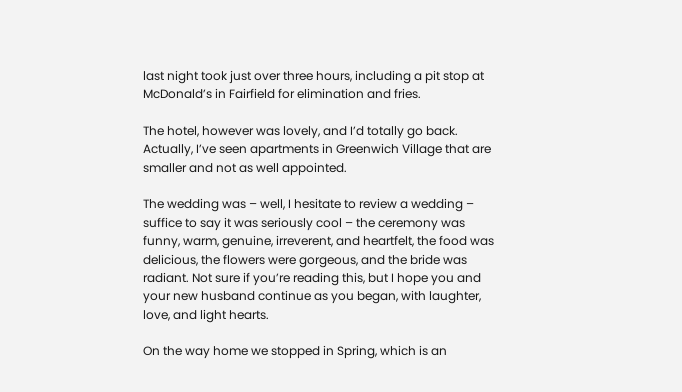last night took just over three hours, including a pit stop at McDonald’s in Fairfield for elimination and fries.

The hotel, however was lovely, and I’d totally go back. Actually, I’ve seen apartments in Greenwich Village that are smaller and not as well appointed.

The wedding was – well, I hesitate to review a wedding – suffice to say it was seriously cool – the ceremony was funny, warm, genuine, irreverent, and heartfelt, the food was delicious, the flowers were gorgeous, and the bride was radiant. Not sure if you’re reading this, but I hope you and your new husband continue as you began, with laughter, love, and light hearts.

On the way home we stopped in Spring, which is an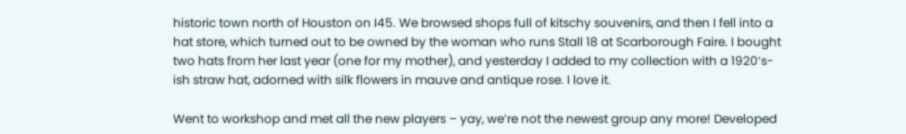historic town north of Houston on I45. We browsed shops full of kitschy souvenirs, and then I fell into a hat store, which turned out to be owned by the woman who runs Stall 18 at Scarborough Faire. I bought two hats from her last year (one for my mother), and yesterday I added to my collection with a 1920’s-ish straw hat, adorned with silk flowers in mauve and antique rose. I love it.

Went to workshop and met all the new players – yay, we’re not the newest group any more! Developed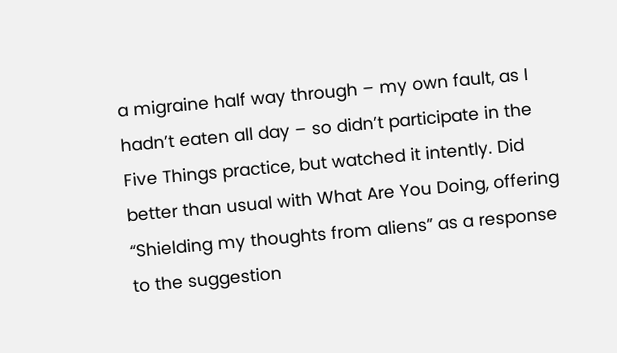a migraine half way through – my own fault, as I hadn’t eaten all day – so didn’t participate in the Five Things practice, but watched it intently. Did better than usual with What Are You Doing, offering “Shielding my thoughts from aliens” as a response to the suggestion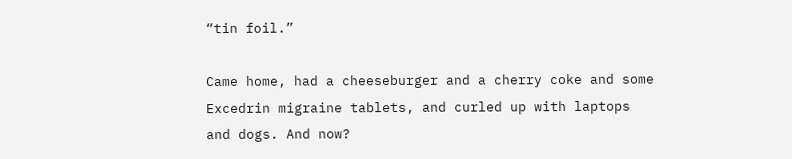“tin foil.”

Came home, had a cheeseburger and a cherry coke and some Excedrin migraine tablets, and curled up with laptops and dogs. And now?